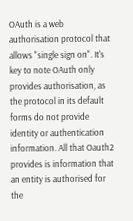OAuth is a web authorisation protocol that allows "single sign on". It's key to note OAuth only provides authorisation, as the protocol in its default forms do not provide identity or authentication information. All that Oauth2 provides is information that an entity is authorised for the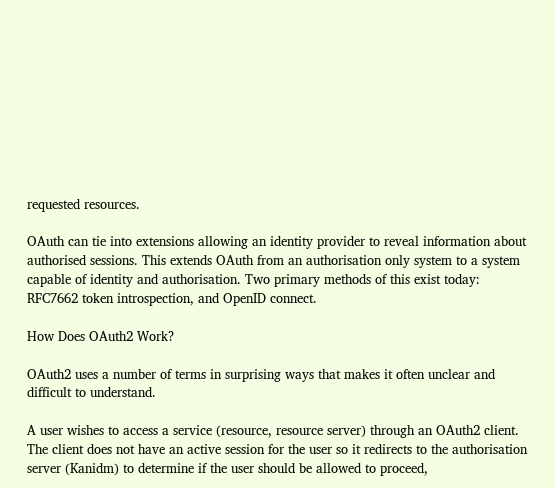requested resources.

OAuth can tie into extensions allowing an identity provider to reveal information about authorised sessions. This extends OAuth from an authorisation only system to a system capable of identity and authorisation. Two primary methods of this exist today: RFC7662 token introspection, and OpenID connect.

How Does OAuth2 Work?

OAuth2 uses a number of terms in surprising ways that makes it often unclear and difficult to understand.

A user wishes to access a service (resource, resource server) through an OAuth2 client. The client does not have an active session for the user so it redirects to the authorisation server (Kanidm) to determine if the user should be allowed to proceed,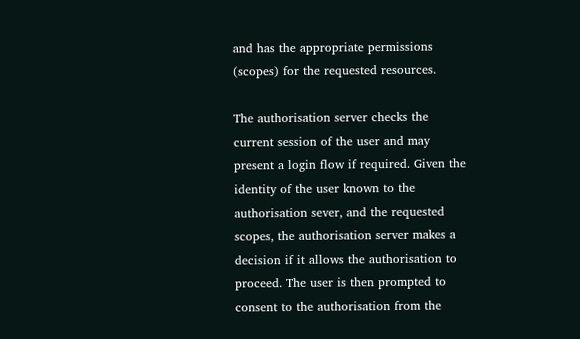and has the appropriate permissions (scopes) for the requested resources.

The authorisation server checks the current session of the user and may present a login flow if required. Given the identity of the user known to the authorisation sever, and the requested scopes, the authorisation server makes a decision if it allows the authorisation to proceed. The user is then prompted to consent to the authorisation from the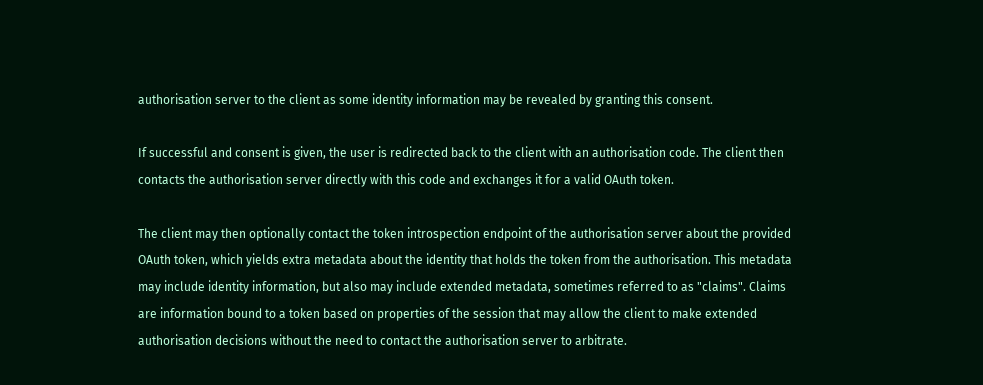authorisation server to the client as some identity information may be revealed by granting this consent.

If successful and consent is given, the user is redirected back to the client with an authorisation code. The client then contacts the authorisation server directly with this code and exchanges it for a valid OAuth token.

The client may then optionally contact the token introspection endpoint of the authorisation server about the provided OAuth token, which yields extra metadata about the identity that holds the token from the authorisation. This metadata may include identity information, but also may include extended metadata, sometimes referred to as "claims". Claims are information bound to a token based on properties of the session that may allow the client to make extended authorisation decisions without the need to contact the authorisation server to arbitrate.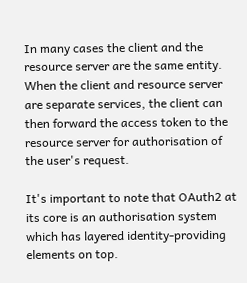In many cases the client and the resource server are the same entity. When the client and resource server are separate services, the client can then forward the access token to the resource server for authorisation of the user's request.

It's important to note that OAuth2 at its core is an authorisation system which has layered identity-providing elements on top.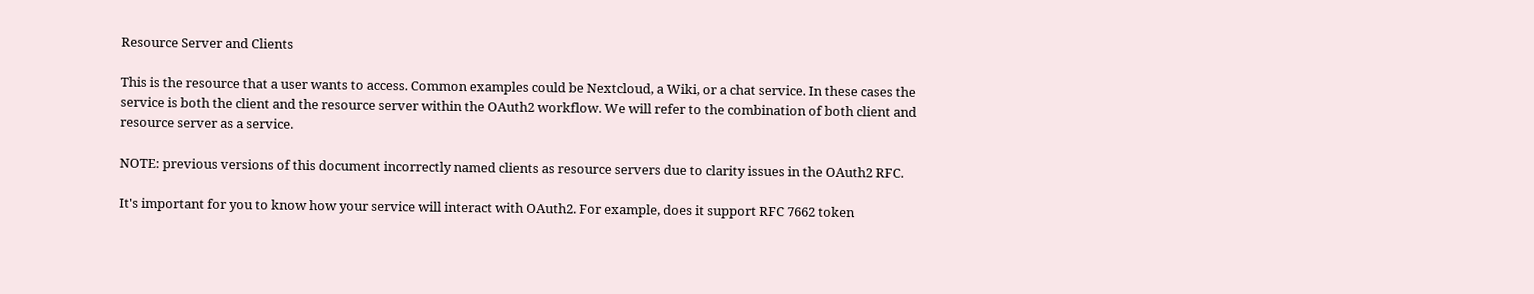Resource Server and Clients

This is the resource that a user wants to access. Common examples could be Nextcloud, a Wiki, or a chat service. In these cases the service is both the client and the resource server within the OAuth2 workflow. We will refer to the combination of both client and resource server as a service.

NOTE: previous versions of this document incorrectly named clients as resource servers due to clarity issues in the OAuth2 RFC.

It's important for you to know how your service will interact with OAuth2. For example, does it support RFC 7662 token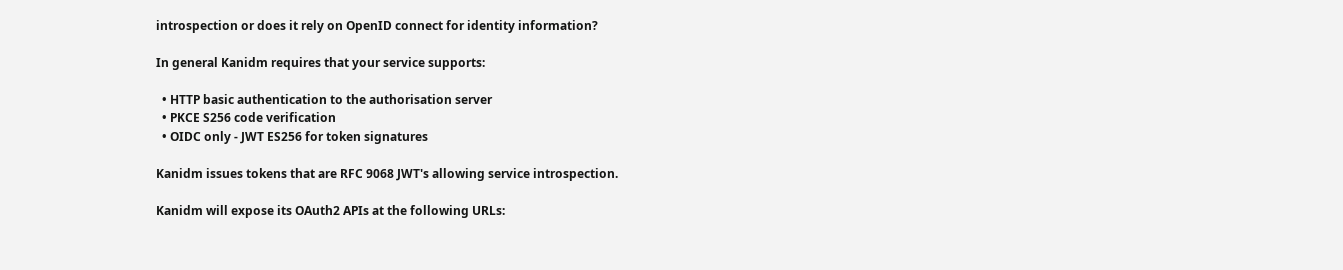introspection or does it rely on OpenID connect for identity information?

In general Kanidm requires that your service supports:

  • HTTP basic authentication to the authorisation server
  • PKCE S256 code verification
  • OIDC only - JWT ES256 for token signatures

Kanidm issues tokens that are RFC 9068 JWT's allowing service introspection.

Kanidm will expose its OAuth2 APIs at the following URLs: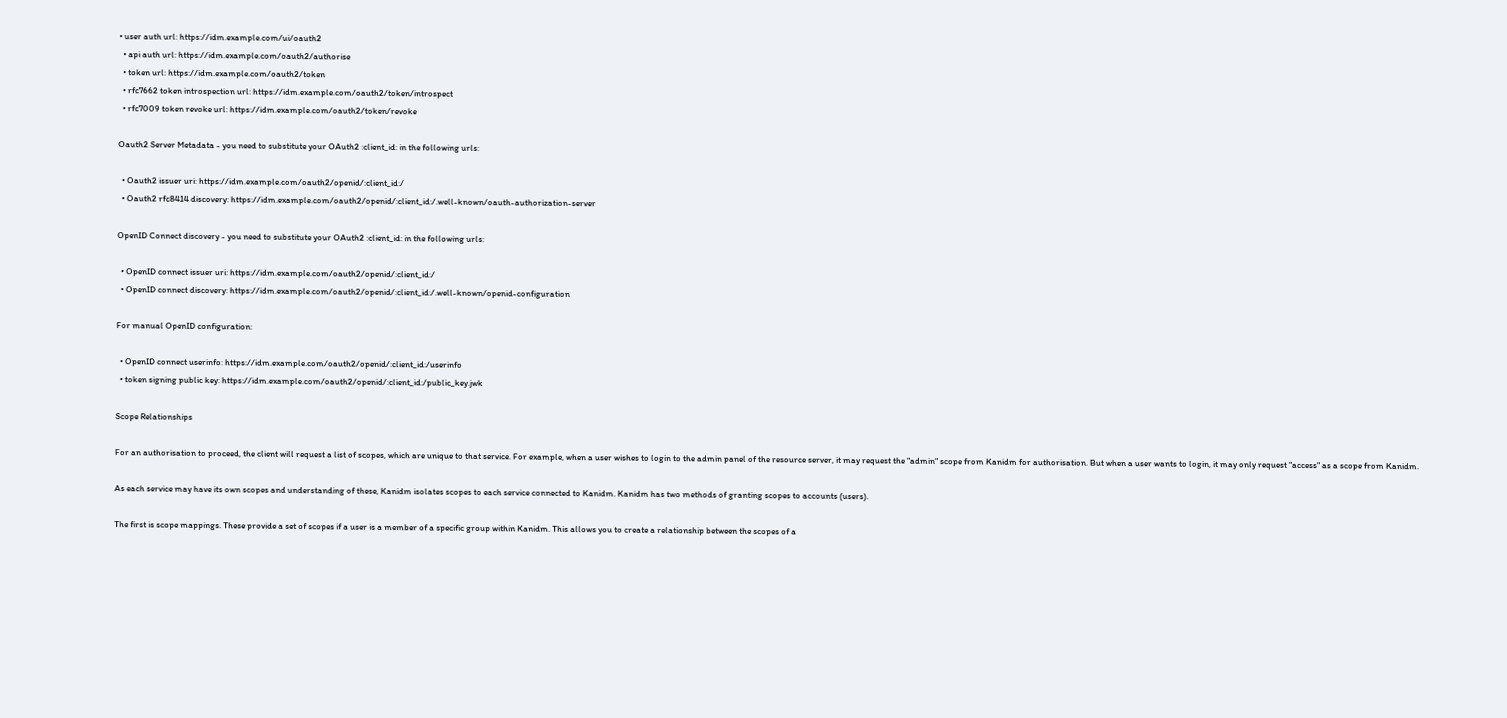• user auth url: https://idm.example.com/ui/oauth2
  • api auth url: https://idm.example.com/oauth2/authorise
  • token url: https://idm.example.com/oauth2/token
  • rfc7662 token introspection url: https://idm.example.com/oauth2/token/introspect
  • rfc7009 token revoke url: https://idm.example.com/oauth2/token/revoke

Oauth2 Server Metadata - you need to substitute your OAuth2 :client_id: in the following urls:

  • Oauth2 issuer uri: https://idm.example.com/oauth2/openid/:client_id:/
  • Oauth2 rfc8414 discovery: https://idm.example.com/oauth2/openid/:client_id:/.well-known/oauth-authorization-server

OpenID Connect discovery - you need to substitute your OAuth2 :client_id: in the following urls:

  • OpenID connect issuer uri: https://idm.example.com/oauth2/openid/:client_id:/
  • OpenID connect discovery: https://idm.example.com/oauth2/openid/:client_id:/.well-known/openid-configuration

For manual OpenID configuration:

  • OpenID connect userinfo: https://idm.example.com/oauth2/openid/:client_id:/userinfo
  • token signing public key: https://idm.example.com/oauth2/openid/:client_id:/public_key.jwk

Scope Relationships

For an authorisation to proceed, the client will request a list of scopes, which are unique to that service. For example, when a user wishes to login to the admin panel of the resource server, it may request the "admin" scope from Kanidm for authorisation. But when a user wants to login, it may only request "access" as a scope from Kanidm.

As each service may have its own scopes and understanding of these, Kanidm isolates scopes to each service connected to Kanidm. Kanidm has two methods of granting scopes to accounts (users).

The first is scope mappings. These provide a set of scopes if a user is a member of a specific group within Kanidm. This allows you to create a relationship between the scopes of a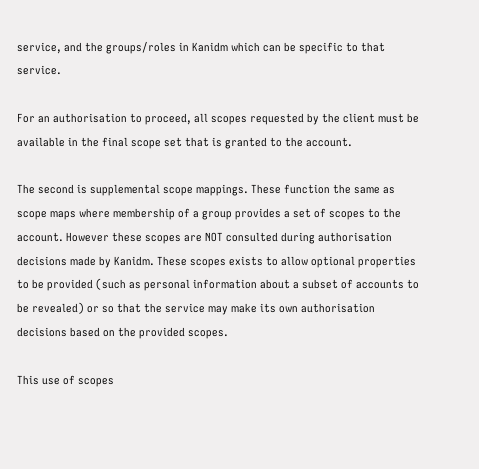service, and the groups/roles in Kanidm which can be specific to that service.

For an authorisation to proceed, all scopes requested by the client must be available in the final scope set that is granted to the account.

The second is supplemental scope mappings. These function the same as scope maps where membership of a group provides a set of scopes to the account. However these scopes are NOT consulted during authorisation decisions made by Kanidm. These scopes exists to allow optional properties to be provided (such as personal information about a subset of accounts to be revealed) or so that the service may make its own authorisation decisions based on the provided scopes.

This use of scopes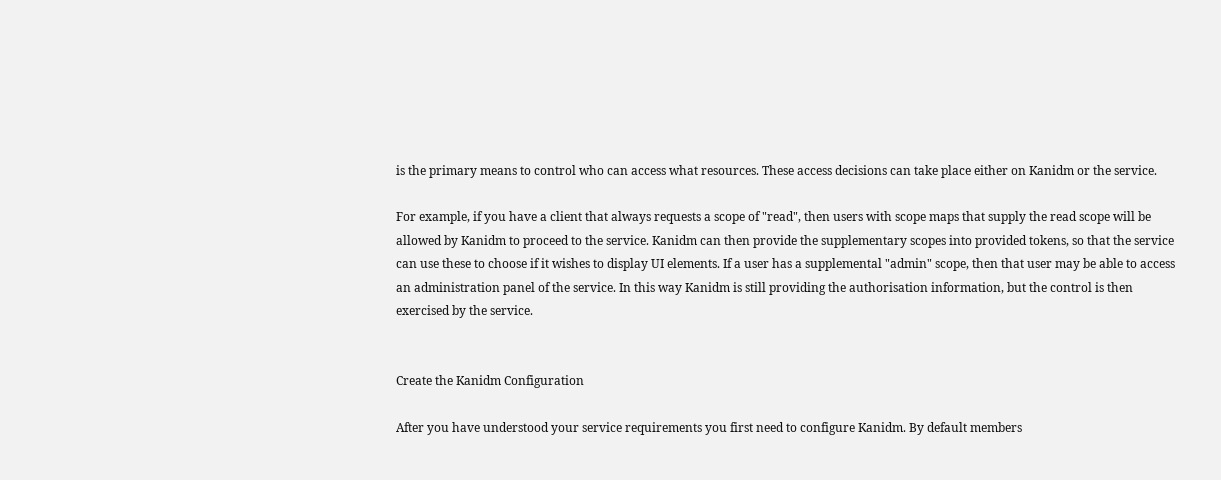is the primary means to control who can access what resources. These access decisions can take place either on Kanidm or the service.

For example, if you have a client that always requests a scope of "read", then users with scope maps that supply the read scope will be allowed by Kanidm to proceed to the service. Kanidm can then provide the supplementary scopes into provided tokens, so that the service can use these to choose if it wishes to display UI elements. If a user has a supplemental "admin" scope, then that user may be able to access an administration panel of the service. In this way Kanidm is still providing the authorisation information, but the control is then exercised by the service.


Create the Kanidm Configuration

After you have understood your service requirements you first need to configure Kanidm. By default members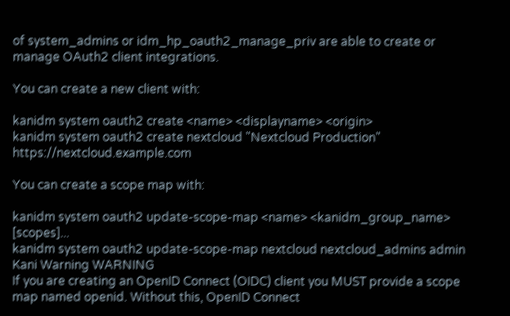of system_admins or idm_hp_oauth2_manage_priv are able to create or manage OAuth2 client integrations.

You can create a new client with:

kanidm system oauth2 create <name> <displayname> <origin>
kanidm system oauth2 create nextcloud "Nextcloud Production" https://nextcloud.example.com

You can create a scope map with:

kanidm system oauth2 update-scope-map <name> <kanidm_group_name> [scopes]...
kanidm system oauth2 update-scope-map nextcloud nextcloud_admins admin
Kani Warning WARNING
If you are creating an OpenID Connect (OIDC) client you MUST provide a scope map named openid. Without this, OpenID Connect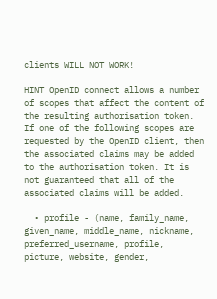clients WILL NOT WORK!

HINT OpenID connect allows a number of scopes that affect the content of the resulting authorisation token. If one of the following scopes are requested by the OpenID client, then the associated claims may be added to the authorisation token. It is not guaranteed that all of the associated claims will be added.

  • profile - (name, family_name, given_name, middle_name, nickname, preferred_username, profile, picture, website, gender,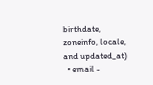birthdate, zoneinfo, locale, and updated_at)
  • email -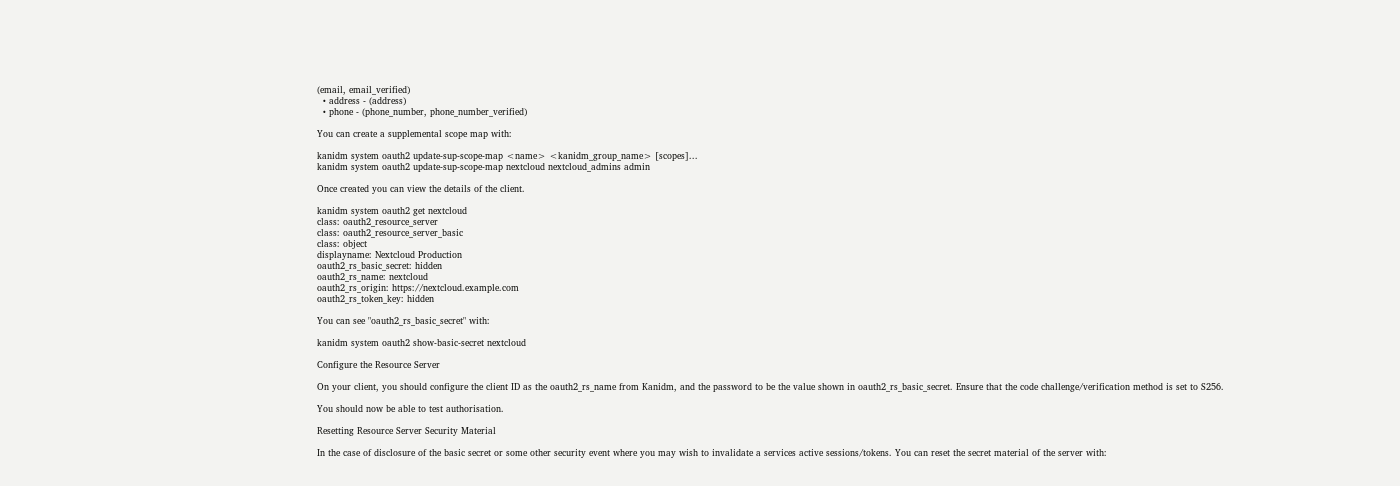(email, email_verified)
  • address - (address)
  • phone - (phone_number, phone_number_verified)

You can create a supplemental scope map with:

kanidm system oauth2 update-sup-scope-map <name> <kanidm_group_name> [scopes]...
kanidm system oauth2 update-sup-scope-map nextcloud nextcloud_admins admin

Once created you can view the details of the client.

kanidm system oauth2 get nextcloud
class: oauth2_resource_server
class: oauth2_resource_server_basic
class: object
displayname: Nextcloud Production
oauth2_rs_basic_secret: hidden
oauth2_rs_name: nextcloud
oauth2_rs_origin: https://nextcloud.example.com
oauth2_rs_token_key: hidden

You can see "oauth2_rs_basic_secret" with:

kanidm system oauth2 show-basic-secret nextcloud

Configure the Resource Server

On your client, you should configure the client ID as the oauth2_rs_name from Kanidm, and the password to be the value shown in oauth2_rs_basic_secret. Ensure that the code challenge/verification method is set to S256.

You should now be able to test authorisation.

Resetting Resource Server Security Material

In the case of disclosure of the basic secret or some other security event where you may wish to invalidate a services active sessions/tokens. You can reset the secret material of the server with: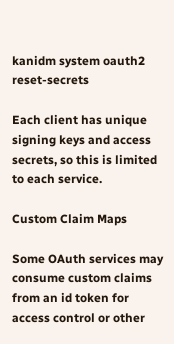kanidm system oauth2 reset-secrets

Each client has unique signing keys and access secrets, so this is limited to each service.

Custom Claim Maps

Some OAuth services may consume custom claims from an id token for access control or other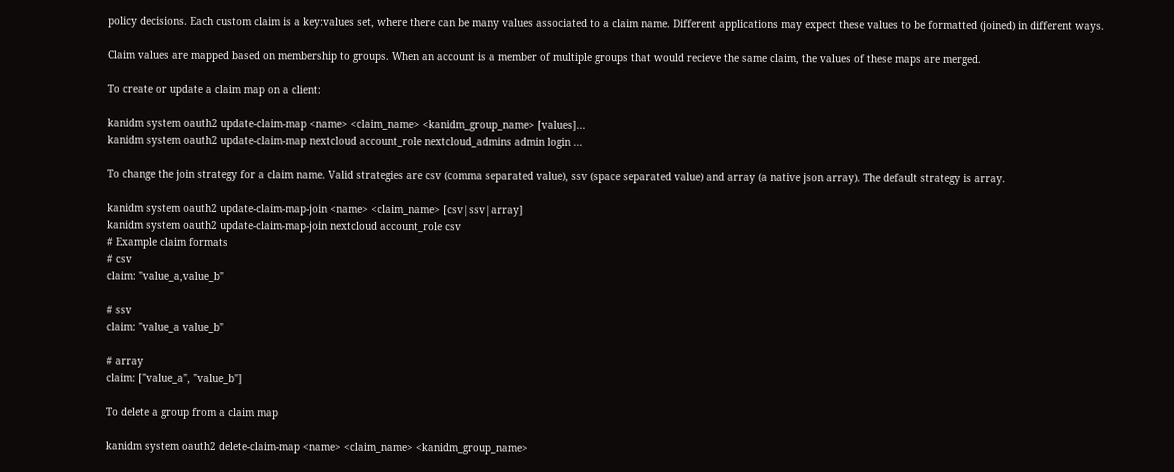policy decisions. Each custom claim is a key:values set, where there can be many values associated to a claim name. Different applications may expect these values to be formatted (joined) in different ways.

Claim values are mapped based on membership to groups. When an account is a member of multiple groups that would recieve the same claim, the values of these maps are merged.

To create or update a claim map on a client:

kanidm system oauth2 update-claim-map <name> <claim_name> <kanidm_group_name> [values]...
kanidm system oauth2 update-claim-map nextcloud account_role nextcloud_admins admin login ...

To change the join strategy for a claim name. Valid strategies are csv (comma separated value), ssv (space separated value) and array (a native json array). The default strategy is array.

kanidm system oauth2 update-claim-map-join <name> <claim_name> [csv|ssv|array]
kanidm system oauth2 update-claim-map-join nextcloud account_role csv
# Example claim formats
# csv
claim: "value_a,value_b"

# ssv
claim: "value_a value_b"

# array
claim: ["value_a", "value_b"]

To delete a group from a claim map

kanidm system oauth2 delete-claim-map <name> <claim_name> <kanidm_group_name>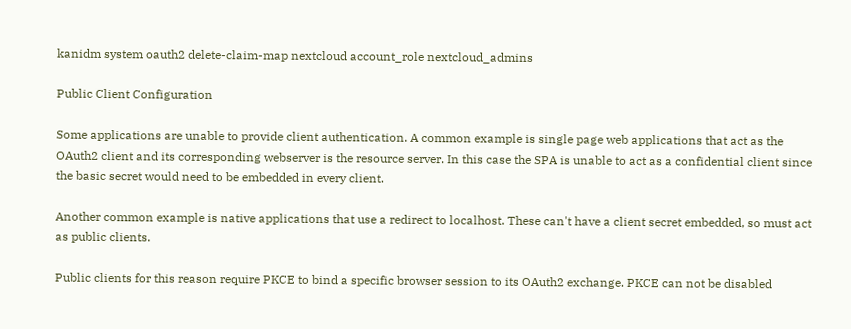kanidm system oauth2 delete-claim-map nextcloud account_role nextcloud_admins

Public Client Configuration

Some applications are unable to provide client authentication. A common example is single page web applications that act as the OAuth2 client and its corresponding webserver is the resource server. In this case the SPA is unable to act as a confidential client since the basic secret would need to be embedded in every client.

Another common example is native applications that use a redirect to localhost. These can't have a client secret embedded, so must act as public clients.

Public clients for this reason require PKCE to bind a specific browser session to its OAuth2 exchange. PKCE can not be disabled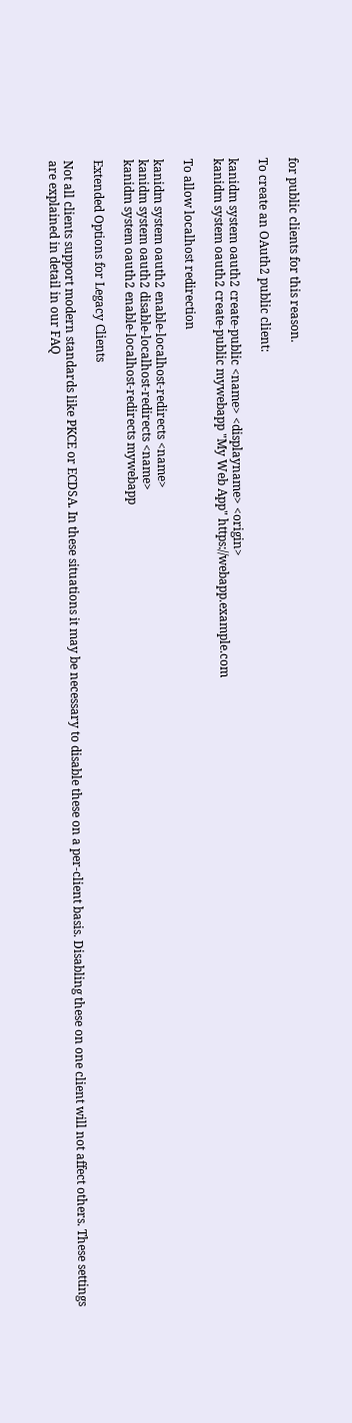for public clients for this reason.

To create an OAuth2 public client:

kanidm system oauth2 create-public <name> <displayname> <origin>
kanidm system oauth2 create-public mywebapp "My Web App" https://webapp.example.com

To allow localhost redirection

kanidm system oauth2 enable-localhost-redirects <name>
kanidm system oauth2 disable-localhost-redirects <name>
kanidm system oauth2 enable-localhost-redirects mywebapp

Extended Options for Legacy Clients

Not all clients support modern standards like PKCE or ECDSA. In these situations it may be necessary to disable these on a per-client basis. Disabling these on one client will not affect others. These settings are explained in detail in our FAQ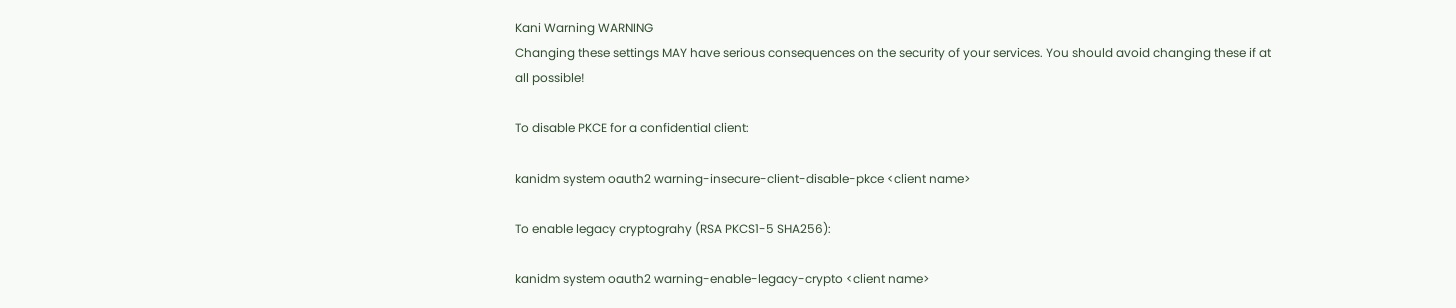Kani Warning WARNING
Changing these settings MAY have serious consequences on the security of your services. You should avoid changing these if at all possible!

To disable PKCE for a confidential client:

kanidm system oauth2 warning-insecure-client-disable-pkce <client name>

To enable legacy cryptograhy (RSA PKCS1-5 SHA256):

kanidm system oauth2 warning-enable-legacy-crypto <client name>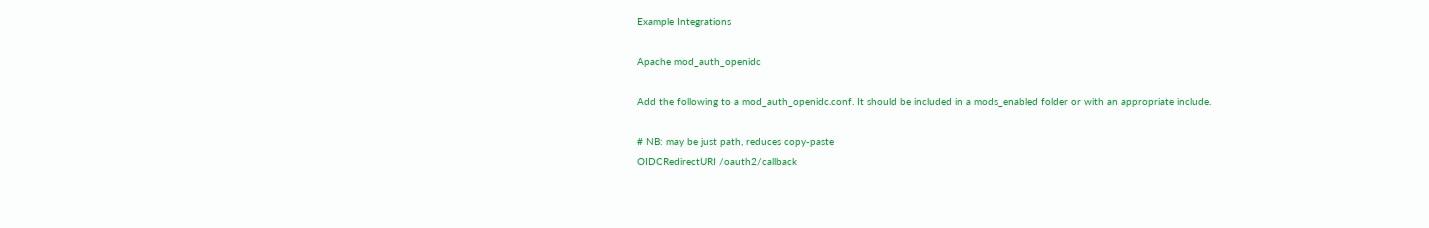Example Integrations

Apache mod_auth_openidc

Add the following to a mod_auth_openidc.conf. It should be included in a mods_enabled folder or with an appropriate include.

# NB: may be just path, reduces copy-paste
OIDCRedirectURI /oauth2/callback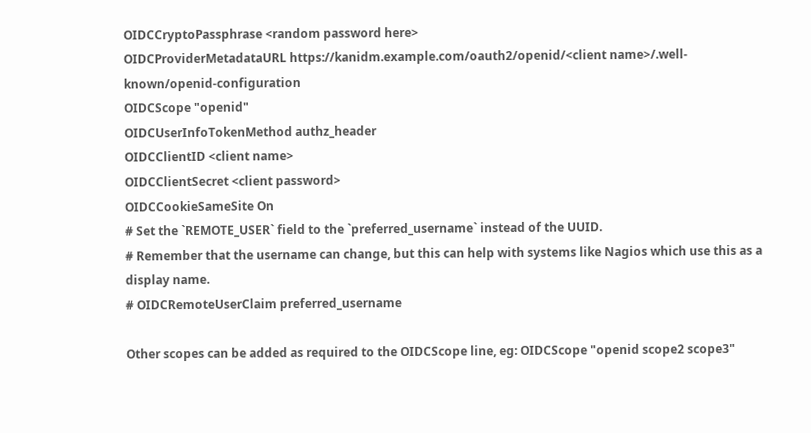OIDCCryptoPassphrase <random password here>
OIDCProviderMetadataURL https://kanidm.example.com/oauth2/openid/<client name>/.well-known/openid-configuration
OIDCScope "openid"
OIDCUserInfoTokenMethod authz_header
OIDCClientID <client name>
OIDCClientSecret <client password>
OIDCCookieSameSite On
# Set the `REMOTE_USER` field to the `preferred_username` instead of the UUID.
# Remember that the username can change, but this can help with systems like Nagios which use this as a display name.
# OIDCRemoteUserClaim preferred_username

Other scopes can be added as required to the OIDCScope line, eg: OIDCScope "openid scope2 scope3"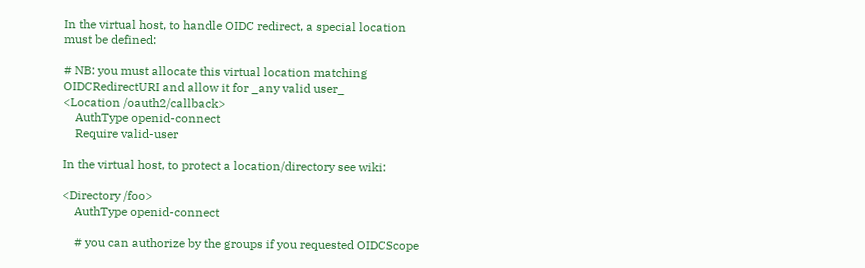In the virtual host, to handle OIDC redirect, a special location must be defined:

# NB: you must allocate this virtual location matching OIDCRedirectURI and allow it for _any valid user_
<Location /oauth2/callback>
    AuthType openid-connect
    Require valid-user

In the virtual host, to protect a location/directory see wiki:

<Directory /foo>
    AuthType openid-connect

    # you can authorize by the groups if you requested OIDCScope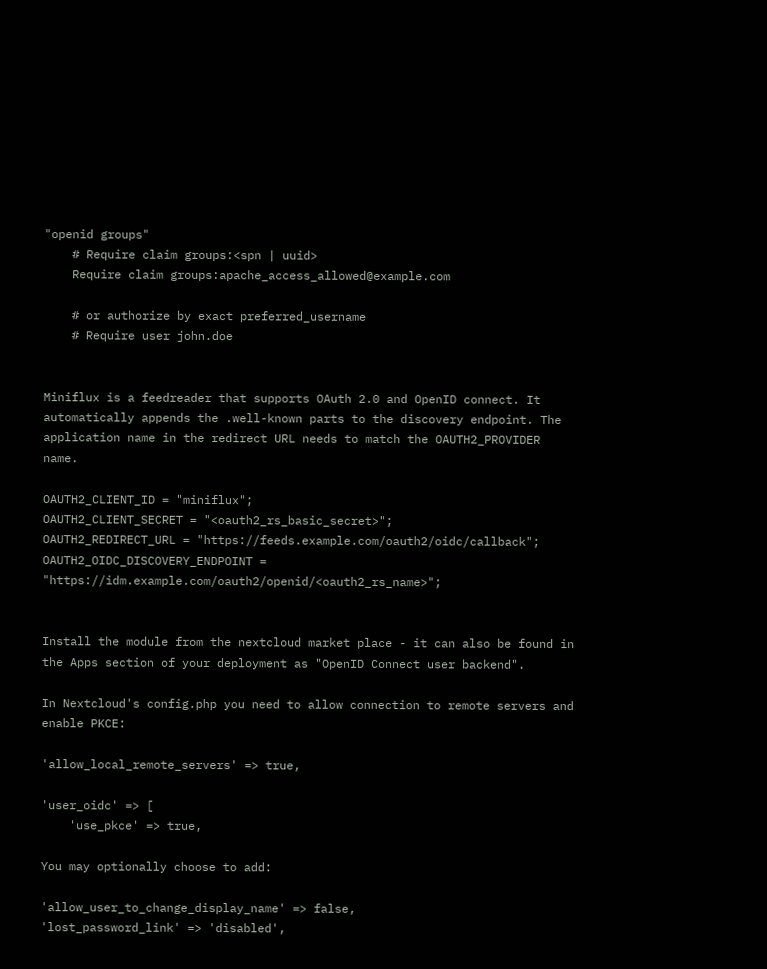"openid groups"
    # Require claim groups:<spn | uuid>
    Require claim groups:apache_access_allowed@example.com

    # or authorize by exact preferred_username
    # Require user john.doe


Miniflux is a feedreader that supports OAuth 2.0 and OpenID connect. It automatically appends the .well-known parts to the discovery endpoint. The application name in the redirect URL needs to match the OAUTH2_PROVIDER name.

OAUTH2_CLIENT_ID = "miniflux";
OAUTH2_CLIENT_SECRET = "<oauth2_rs_basic_secret>";
OAUTH2_REDIRECT_URL = "https://feeds.example.com/oauth2/oidc/callback";
OAUTH2_OIDC_DISCOVERY_ENDPOINT = "https://idm.example.com/oauth2/openid/<oauth2_rs_name>";


Install the module from the nextcloud market place - it can also be found in the Apps section of your deployment as "OpenID Connect user backend".

In Nextcloud's config.php you need to allow connection to remote servers and enable PKCE:

'allow_local_remote_servers' => true,

'user_oidc' => [
    'use_pkce' => true,

You may optionally choose to add:

'allow_user_to_change_display_name' => false,
'lost_password_link' => 'disabled',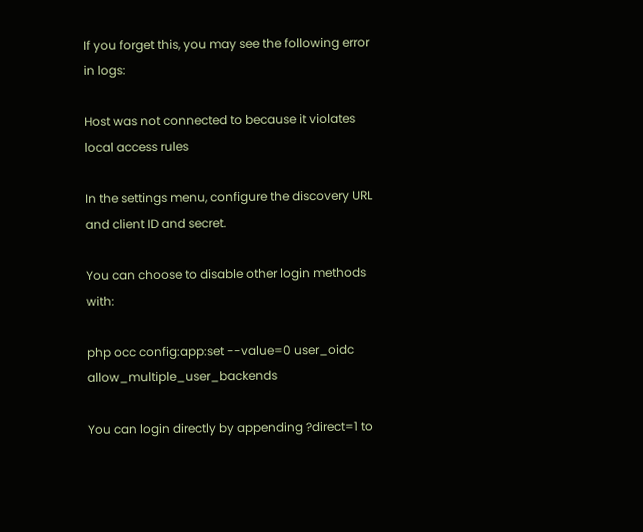If you forget this, you may see the following error in logs:

Host was not connected to because it violates local access rules

In the settings menu, configure the discovery URL and client ID and secret.

You can choose to disable other login methods with:

php occ config:app:set --value=0 user_oidc allow_multiple_user_backends

You can login directly by appending ?direct=1 to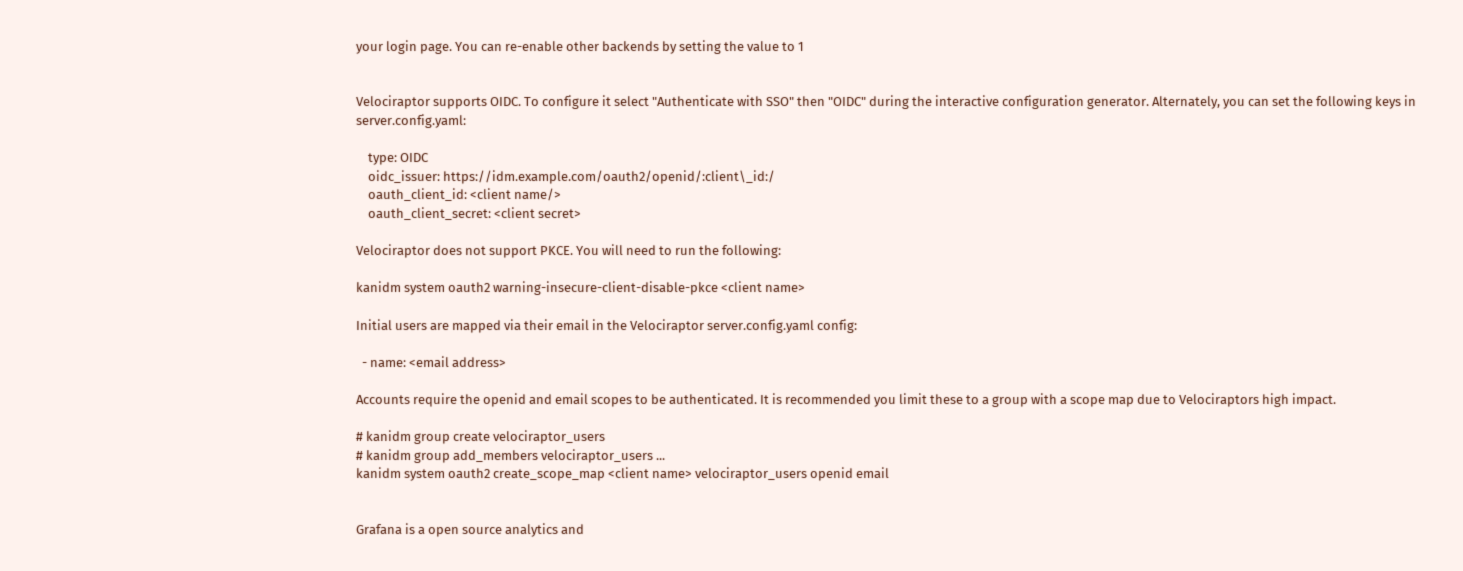your login page. You can re-enable other backends by setting the value to 1


Velociraptor supports OIDC. To configure it select "Authenticate with SSO" then "OIDC" during the interactive configuration generator. Alternately, you can set the following keys in server.config.yaml:

    type: OIDC
    oidc_issuer: https://idm.example.com/oauth2/openid/:client\_id:/
    oauth_client_id: <client name/>
    oauth_client_secret: <client secret>

Velociraptor does not support PKCE. You will need to run the following:

kanidm system oauth2 warning-insecure-client-disable-pkce <client name>

Initial users are mapped via their email in the Velociraptor server.config.yaml config:

  - name: <email address>

Accounts require the openid and email scopes to be authenticated. It is recommended you limit these to a group with a scope map due to Velociraptors high impact.

# kanidm group create velociraptor_users
# kanidm group add_members velociraptor_users ...
kanidm system oauth2 create_scope_map <client name> velociraptor_users openid email


Grafana is a open source analytics and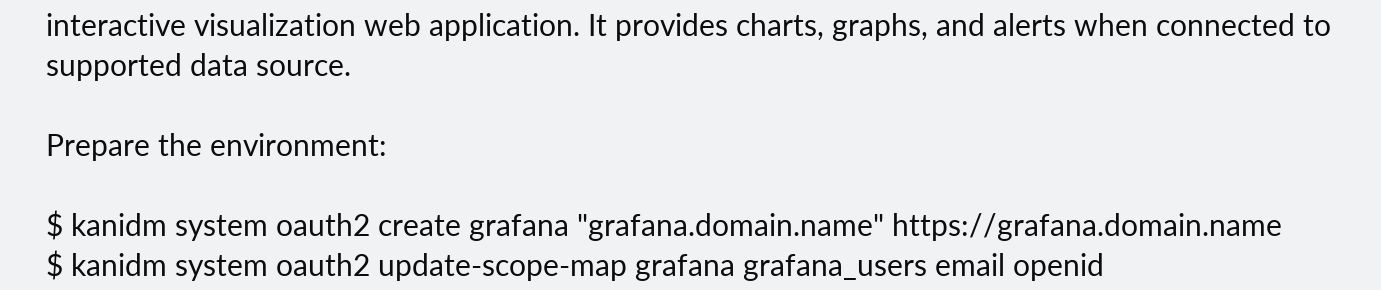interactive visualization web application. It provides charts, graphs, and alerts when connected to supported data source.

Prepare the environment:

$ kanidm system oauth2 create grafana "grafana.domain.name" https://grafana.domain.name
$ kanidm system oauth2 update-scope-map grafana grafana_users email openid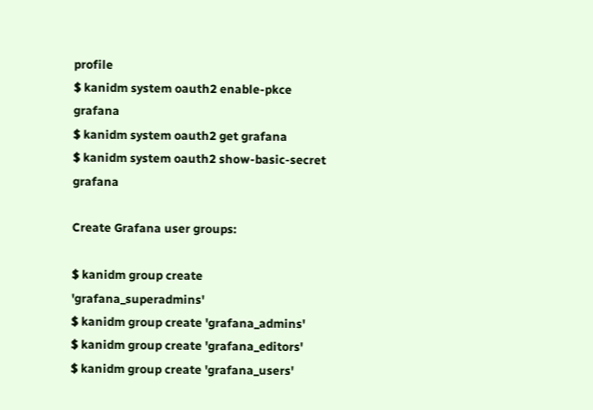profile
$ kanidm system oauth2 enable-pkce grafana
$ kanidm system oauth2 get grafana
$ kanidm system oauth2 show-basic-secret grafana

Create Grafana user groups:

$ kanidm group create 'grafana_superadmins'
$ kanidm group create 'grafana_admins'
$ kanidm group create 'grafana_editors'
$ kanidm group create 'grafana_users'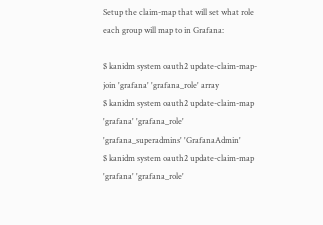Setup the claim-map that will set what role each group will map to in Grafana:

$ kanidm system oauth2 update-claim-map-join 'grafana' 'grafana_role' array
$ kanidm system oauth2 update-claim-map 'grafana' 'grafana_role' 'grafana_superadmins' 'GrafanaAdmin'
$ kanidm system oauth2 update-claim-map 'grafana' 'grafana_role'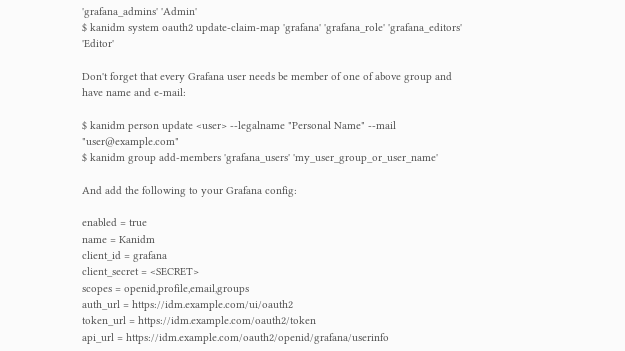'grafana_admins' 'Admin'
$ kanidm system oauth2 update-claim-map 'grafana' 'grafana_role' 'grafana_editors' 'Editor'

Don't forget that every Grafana user needs be member of one of above group and have name and e-mail:

$ kanidm person update <user> --legalname "Personal Name" --mail "user@example.com"
$ kanidm group add-members 'grafana_users' 'my_user_group_or_user_name'

And add the following to your Grafana config:

enabled = true
name = Kanidm
client_id = grafana
client_secret = <SECRET>
scopes = openid,profile,email,groups
auth_url = https://idm.example.com/ui/oauth2
token_url = https://idm.example.com/oauth2/token
api_url = https://idm.example.com/oauth2/openid/grafana/userinfo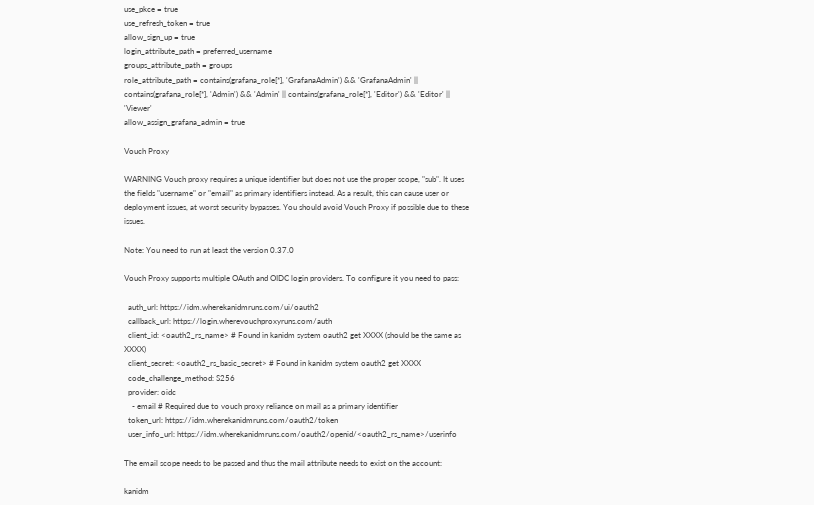use_pkce = true
use_refresh_token = true
allow_sign_up = true
login_attribute_path = preferred_username
groups_attribute_path = groups
role_attribute_path = contains(grafana_role[*], 'GrafanaAdmin') && 'GrafanaAdmin' || contains(grafana_role[*], 'Admin') && 'Admin' || contains(grafana_role[*], 'Editor') && 'Editor' || 'Viewer'
allow_assign_grafana_admin = true

Vouch Proxy

WARNING Vouch proxy requires a unique identifier but does not use the proper scope, "sub". It uses the fields "username" or "email" as primary identifiers instead. As a result, this can cause user or deployment issues, at worst security bypasses. You should avoid Vouch Proxy if possible due to these issues.

Note: You need to run at least the version 0.37.0

Vouch Proxy supports multiple OAuth and OIDC login providers. To configure it you need to pass:

  auth_url: https://idm.wherekanidmruns.com/ui/oauth2
  callback_url: https://login.wherevouchproxyruns.com/auth
  client_id: <oauth2_rs_name> # Found in kanidm system oauth2 get XXXX (should be the same as XXXX)
  client_secret: <oauth2_rs_basic_secret> # Found in kanidm system oauth2 get XXXX
  code_challenge_method: S256
  provider: oidc
    - email # Required due to vouch proxy reliance on mail as a primary identifier
  token_url: https://idm.wherekanidmruns.com/oauth2/token
  user_info_url: https://idm.wherekanidmruns.com/oauth2/openid/<oauth2_rs_name>/userinfo

The email scope needs to be passed and thus the mail attribute needs to exist on the account:

kanidm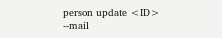person update <ID> --mail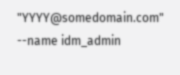"YYYY@somedomain.com" --name idm_admin